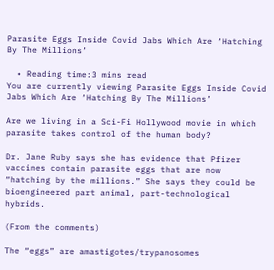Parasite Eggs Inside Covid Jabs Which Are ‘Hatching By The Millions’

  • Reading time:3 mins read
You are currently viewing Parasite Eggs Inside Covid Jabs Which Are ‘Hatching By The Millions’

Are we living in a Sci-Fi Hollywood movie in which parasite takes control of the human body?

Dr. Jane Ruby says she has evidence that Pfizer vaccines contain parasite eggs that are now “hatching by the millions.” She says they could be bioengineered part animal, part-technological hybrids.

(From the comments)

The “eggs” are amastigotes/trypanosomes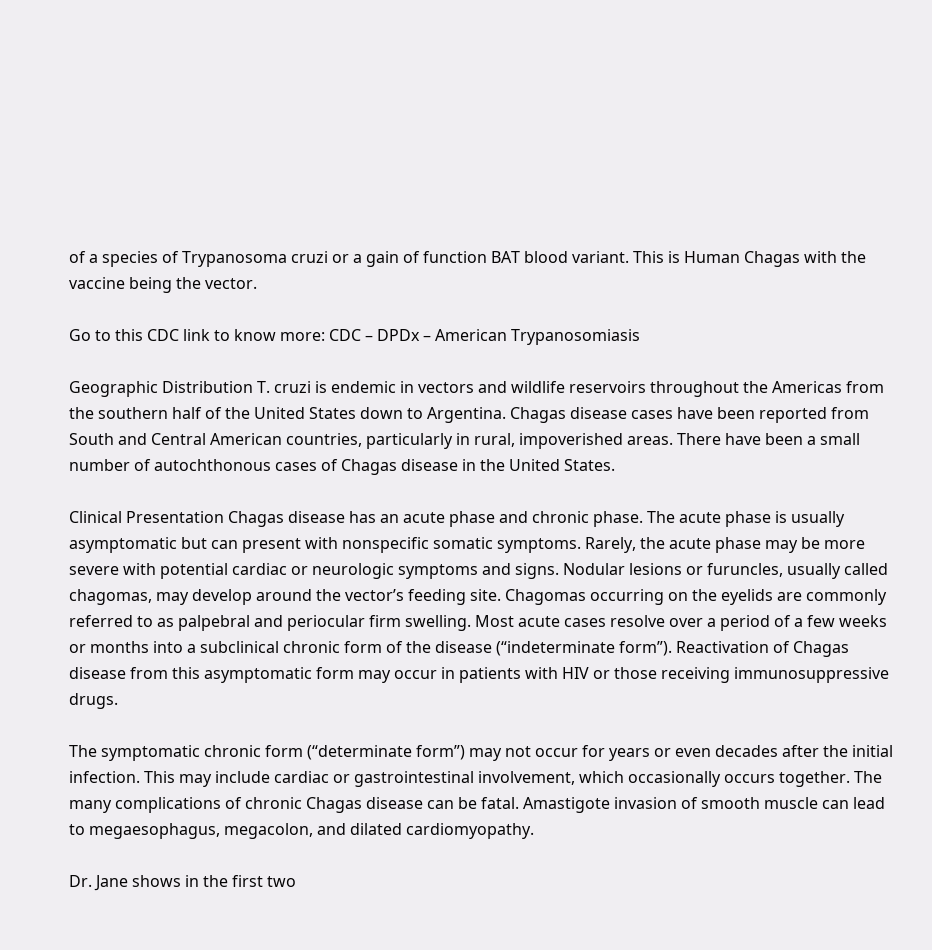of a species of Trypanosoma cruzi or a gain of function BAT blood variant. This is Human Chagas with the vaccine being the vector.

Go to this CDC link to know more: CDC – DPDx – American Trypanosomiasis

Geographic Distribution T. cruzi is endemic in vectors and wildlife reservoirs throughout the Americas from the southern half of the United States down to Argentina. Chagas disease cases have been reported from South and Central American countries, particularly in rural, impoverished areas. There have been a small number of autochthonous cases of Chagas disease in the United States.

Clinical Presentation Chagas disease has an acute phase and chronic phase. The acute phase is usually asymptomatic but can present with nonspecific somatic symptoms. Rarely, the acute phase may be more severe with potential cardiac or neurologic symptoms and signs. Nodular lesions or furuncles, usually called chagomas, may develop around the vector’s feeding site. Chagomas occurring on the eyelids are commonly referred to as palpebral and periocular firm swelling. Most acute cases resolve over a period of a few weeks or months into a subclinical chronic form of the disease (“indeterminate form”). Reactivation of Chagas disease from this asymptomatic form may occur in patients with HIV or those receiving immunosuppressive drugs.

The symptomatic chronic form (“determinate form”) may not occur for years or even decades after the initial infection. This may include cardiac or gastrointestinal involvement, which occasionally occurs together. The many complications of chronic Chagas disease can be fatal. Amastigote invasion of smooth muscle can lead to megaesophagus, megacolon, and dilated cardiomyopathy.

Dr. Jane shows in the first two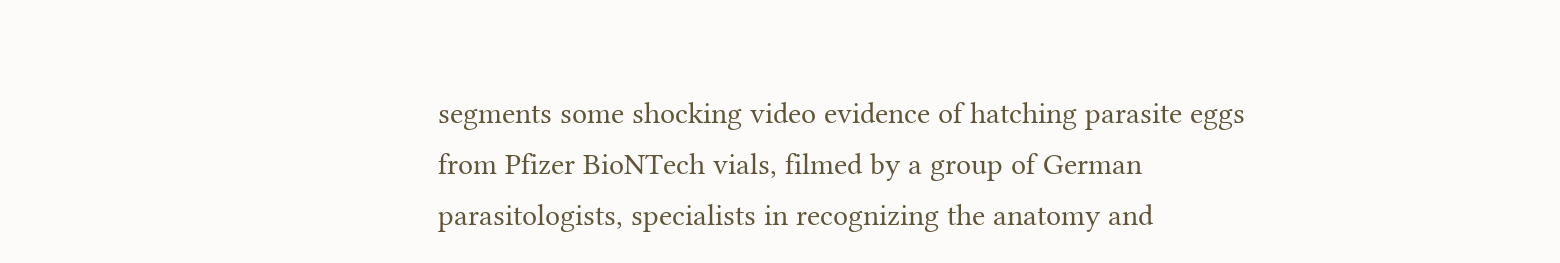segments some shocking video evidence of hatching parasite eggs from Pfizer BioNTech vials, filmed by a group of German parasitologists, specialists in recognizing the anatomy and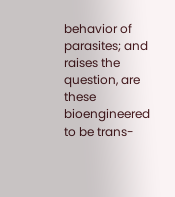behavior of parasites; and raises the question, are these bioengineered to be trans-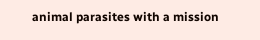animal parasites with a mission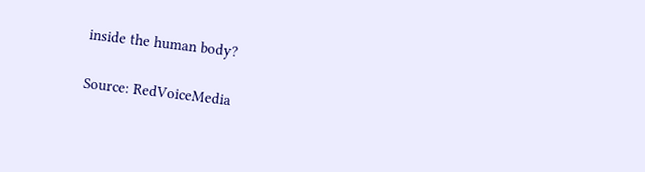inside the human body?

Source: RedVoiceMedia